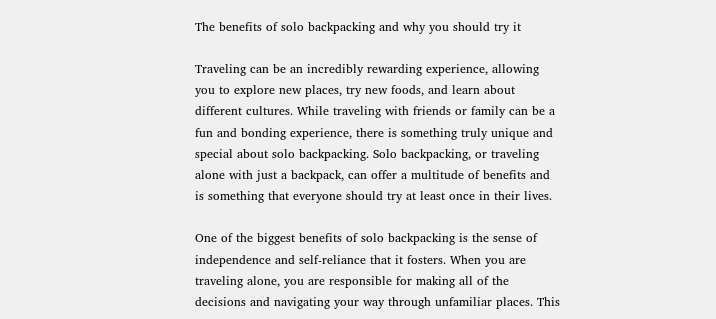The benefits of solo backpacking and why you should try it

Traveling can be an incredibly rewarding experience, allowing you to explore new places, try new foods, and learn about different cultures. While traveling with friends or family can be a fun and bonding experience, there is something truly unique and special about solo backpacking. Solo backpacking, or traveling alone with just a backpack, can offer a multitude of benefits and is something that everyone should try at least once in their lives.

One of the biggest benefits of solo backpacking is the sense of independence and self-reliance that it fosters. When you are traveling alone, you are responsible for making all of the decisions and navigating your way through unfamiliar places. This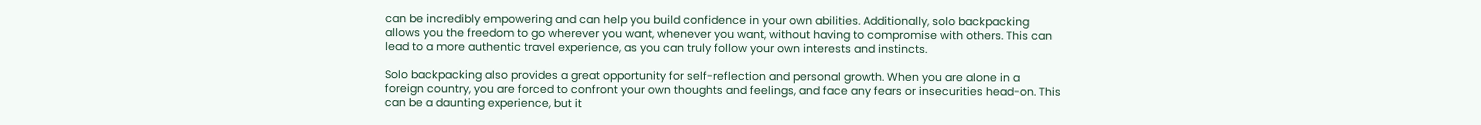can be incredibly empowering and can help you build confidence in your own abilities. Additionally, solo backpacking allows you the freedom to go wherever you want, whenever you want, without having to compromise with others. This can lead to a more authentic travel experience, as you can truly follow your own interests and instincts.

Solo backpacking also provides a great opportunity for self-reflection and personal growth. When you are alone in a foreign country, you are forced to confront your own thoughts and feelings, and face any fears or insecurities head-on. This can be a daunting experience, but it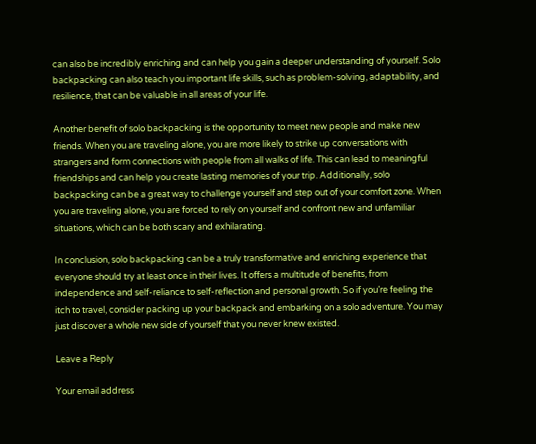can also be incredibly enriching and can help you gain a deeper understanding of yourself. Solo backpacking can also teach you important life skills, such as problem-solving, adaptability, and resilience, that can be valuable in all areas of your life.

Another benefit of solo backpacking is the opportunity to meet new people and make new friends. When you are traveling alone, you are more likely to strike up conversations with strangers and form connections with people from all walks of life. This can lead to meaningful friendships and can help you create lasting memories of your trip. Additionally, solo backpacking can be a great way to challenge yourself and step out of your comfort zone. When you are traveling alone, you are forced to rely on yourself and confront new and unfamiliar situations, which can be both scary and exhilarating.

In conclusion, solo backpacking can be a truly transformative and enriching experience that everyone should try at least once in their lives. It offers a multitude of benefits, from independence and self-reliance to self-reflection and personal growth. So if you’re feeling the itch to travel, consider packing up your backpack and embarking on a solo adventure. You may just discover a whole new side of yourself that you never knew existed.

Leave a Reply

Your email address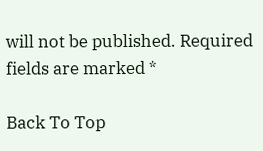will not be published. Required fields are marked *

Back To Top